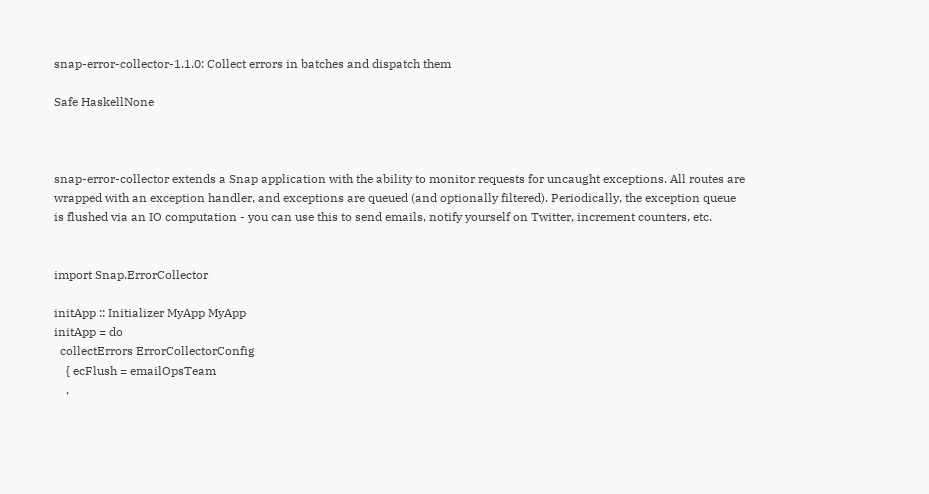snap-error-collector-1.1.0: Collect errors in batches and dispatch them

Safe HaskellNone



snap-error-collector extends a Snap application with the ability to monitor requests for uncaught exceptions. All routes are wrapped with an exception handler, and exceptions are queued (and optionally filtered). Periodically, the exception queue is flushed via an IO computation - you can use this to send emails, notify yourself on Twitter, increment counters, etc.


import Snap.ErrorCollector

initApp :: Initializer MyApp MyApp
initApp = do
  collectErrors ErrorCollectorConfig
    { ecFlush = emailOpsTeam
    ,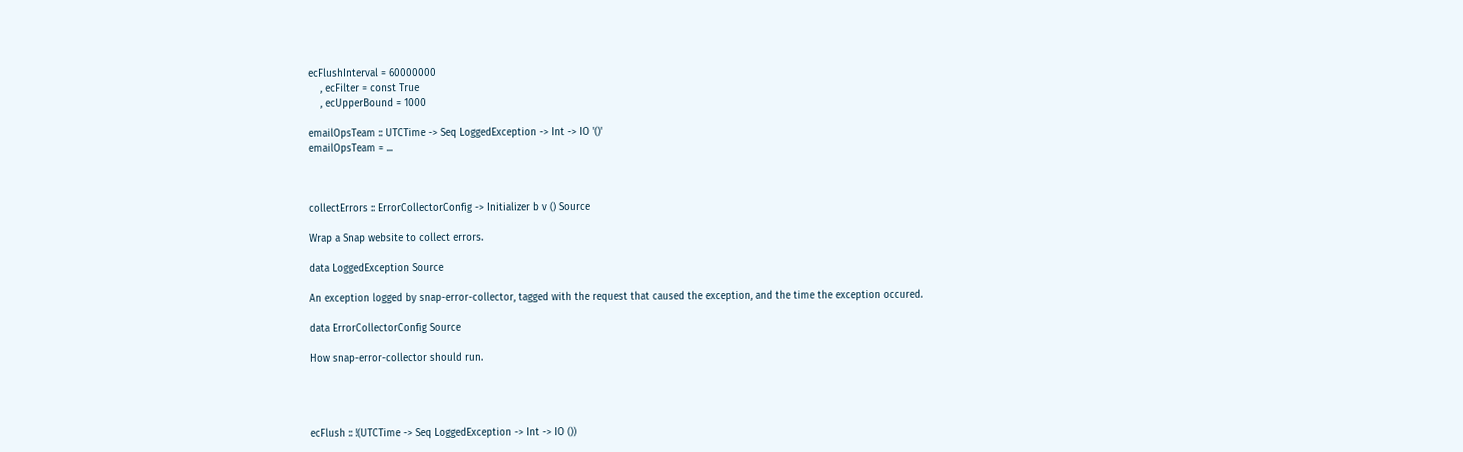ecFlushInterval = 60000000
    , ecFilter = const True
    , ecUpperBound = 1000

emailOpsTeam :: UTCTime -> Seq LoggedException -> Int -> IO '()'
emailOpsTeam = ...



collectErrors :: ErrorCollectorConfig -> Initializer b v () Source

Wrap a Snap website to collect errors.

data LoggedException Source

An exception logged by snap-error-collector, tagged with the request that caused the exception, and the time the exception occured.

data ErrorCollectorConfig Source

How snap-error-collector should run.




ecFlush :: !(UTCTime -> Seq LoggedException -> Int -> IO ())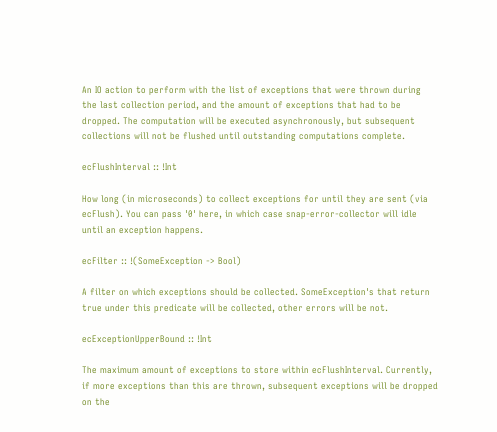An IO action to perform with the list of exceptions that were thrown during the last collection period, and the amount of exceptions that had to be dropped. The computation will be executed asynchronously, but subsequent collections will not be flushed until outstanding computations complete.

ecFlushInterval :: !Int

How long (in microseconds) to collect exceptions for until they are sent (via ecFlush). You can pass '0' here, in which case snap-error-collector will idle until an exception happens.

ecFilter :: !(SomeException -> Bool)

A filter on which exceptions should be collected. SomeException's that return true under this predicate will be collected, other errors will be not.

ecExceptionUpperBound :: !Int

The maximum amount of exceptions to store within ecFlushInterval. Currently, if more exceptions than this are thrown, subsequent exceptions will be dropped on the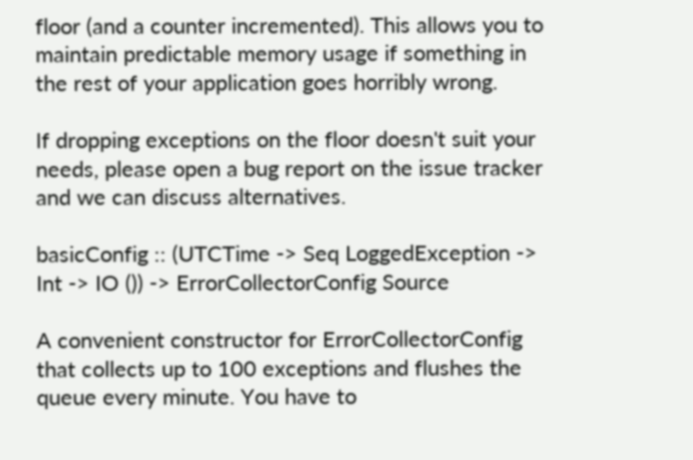floor (and a counter incremented). This allows you to maintain predictable memory usage if something in the rest of your application goes horribly wrong.

If dropping exceptions on the floor doesn't suit your needs, please open a bug report on the issue tracker and we can discuss alternatives.

basicConfig :: (UTCTime -> Seq LoggedException -> Int -> IO ()) -> ErrorCollectorConfig Source

A convenient constructor for ErrorCollectorConfig that collects up to 100 exceptions and flushes the queue every minute. You have to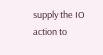supply the IO action to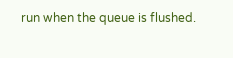run when the queue is flushed.